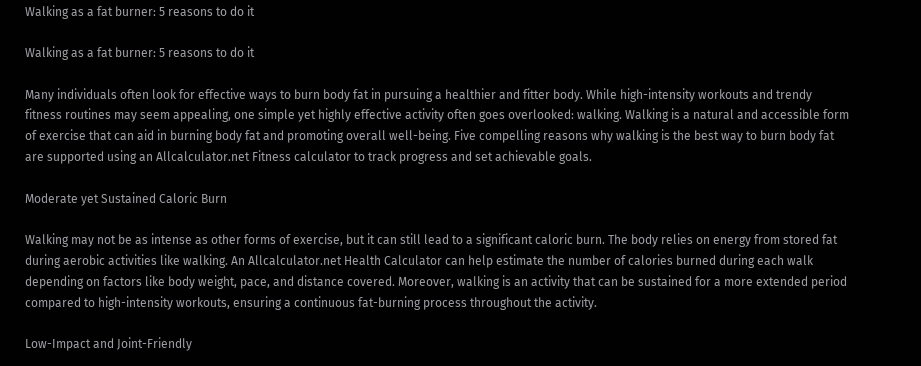Walking as a fat burner: 5 reasons to do it

Walking as a fat burner: 5 reasons to do it

Many individuals often look for effective ways to burn body fat in pursuing a healthier and fitter body. While high-intensity workouts and trendy fitness routines may seem appealing, one simple yet highly effective activity often goes overlooked: walking. Walking is a natural and accessible form of exercise that can aid in burning body fat and promoting overall well-being. Five compelling reasons why walking is the best way to burn body fat are supported using an Allcalculator.net Fitness calculator to track progress and set achievable goals.

Moderate yet Sustained Caloric Burn

Walking may not be as intense as other forms of exercise, but it can still lead to a significant caloric burn. The body relies on energy from stored fat during aerobic activities like walking. An Allcalculator.net Health Calculator can help estimate the number of calories burned during each walk depending on factors like body weight, pace, and distance covered. Moreover, walking is an activity that can be sustained for a more extended period compared to high-intensity workouts, ensuring a continuous fat-burning process throughout the activity.

Low-Impact and Joint-Friendly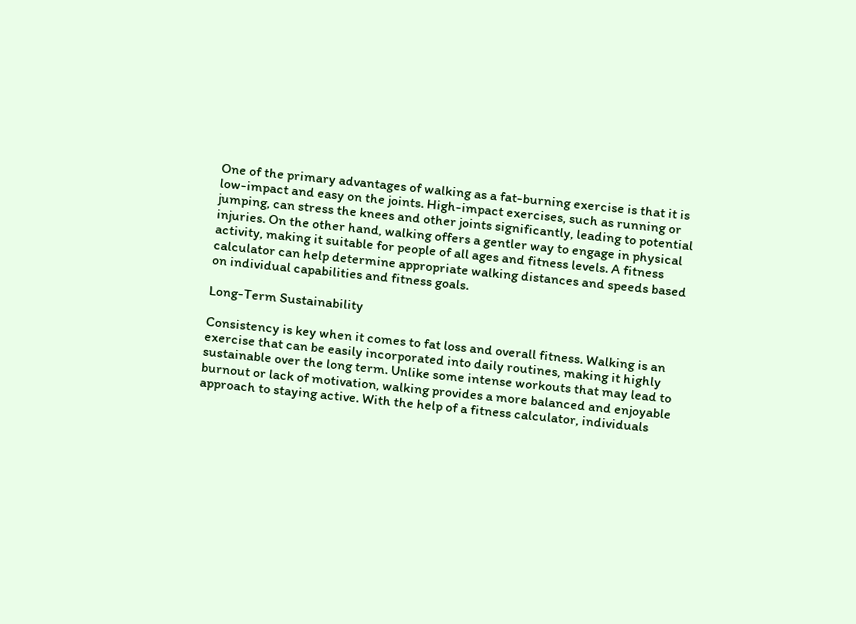One of the primary advantages of walking as a fat-burning exercise is that it is low-impact and easy on the joints. High-impact exercises, such as running or jumping, can stress the knees and other joints significantly, leading to potential injuries. On the other hand, walking offers a gentler way to engage in physical activity, making it suitable for people of all ages and fitness levels. A fitness calculator can help determine appropriate walking distances and speeds based on individual capabilities and fitness goals.

Long-Term Sustainability

Consistency is key when it comes to fat loss and overall fitness. Walking is an exercise that can be easily incorporated into daily routines, making it highly sustainable over the long term. Unlike some intense workouts that may lead to burnout or lack of motivation, walking provides a more balanced and enjoyable approach to staying active. With the help of a fitness calculator, individuals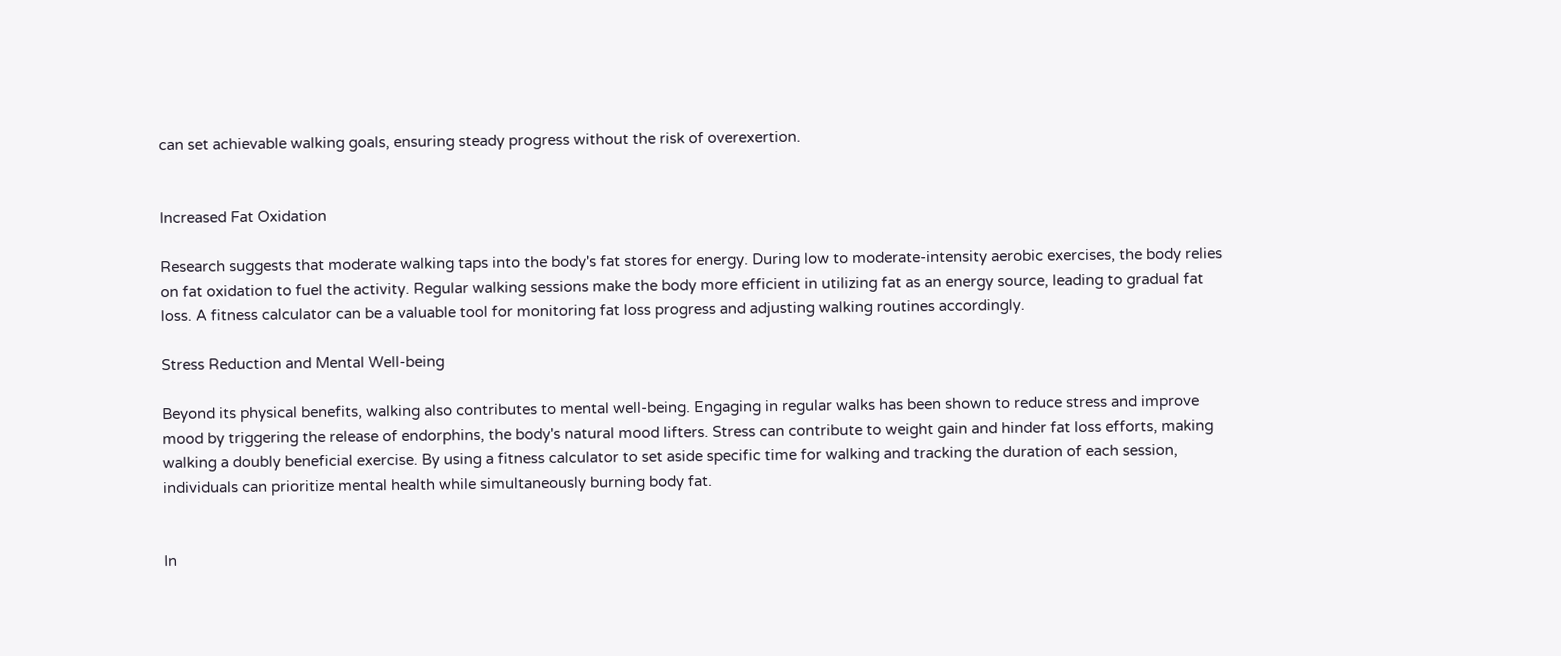can set achievable walking goals, ensuring steady progress without the risk of overexertion.


Increased Fat Oxidation

Research suggests that moderate walking taps into the body's fat stores for energy. During low to moderate-intensity aerobic exercises, the body relies on fat oxidation to fuel the activity. Regular walking sessions make the body more efficient in utilizing fat as an energy source, leading to gradual fat loss. A fitness calculator can be a valuable tool for monitoring fat loss progress and adjusting walking routines accordingly.

Stress Reduction and Mental Well-being

Beyond its physical benefits, walking also contributes to mental well-being. Engaging in regular walks has been shown to reduce stress and improve mood by triggering the release of endorphins, the body's natural mood lifters. Stress can contribute to weight gain and hinder fat loss efforts, making walking a doubly beneficial exercise. By using a fitness calculator to set aside specific time for walking and tracking the duration of each session, individuals can prioritize mental health while simultaneously burning body fat.


In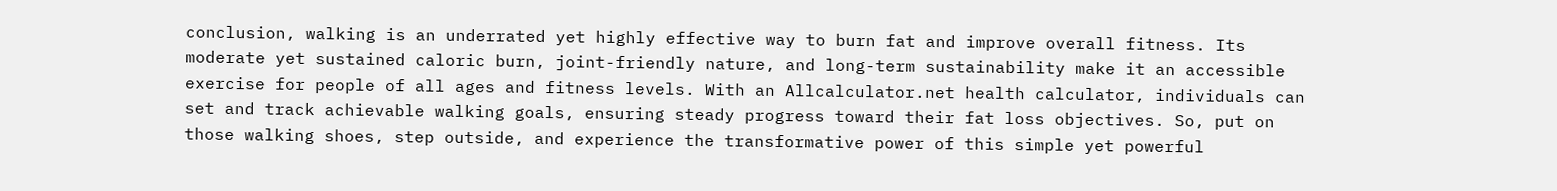conclusion, walking is an underrated yet highly effective way to burn fat and improve overall fitness. Its moderate yet sustained caloric burn, joint-friendly nature, and long-term sustainability make it an accessible exercise for people of all ages and fitness levels. With an Allcalculator.net health calculator, individuals can set and track achievable walking goals, ensuring steady progress toward their fat loss objectives. So, put on those walking shoes, step outside, and experience the transformative power of this simple yet powerful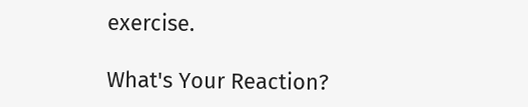exercise.

What's Your Reaction?